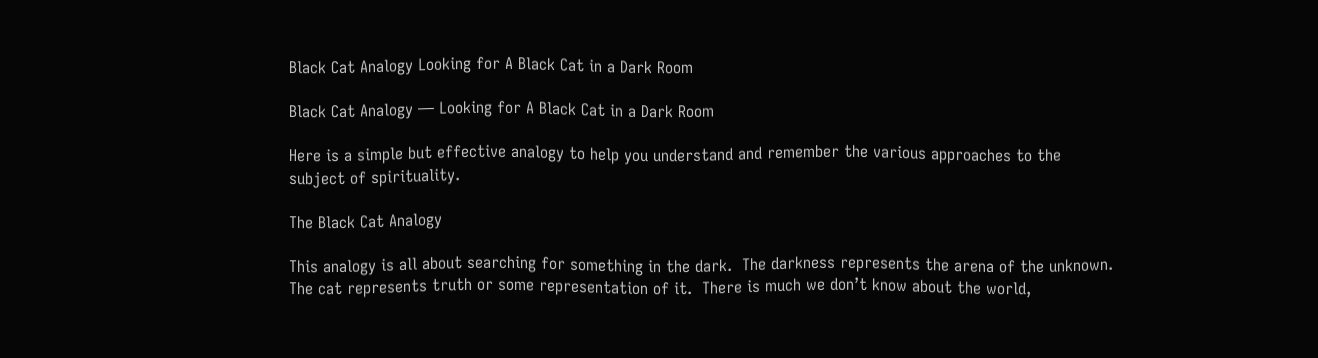Black Cat Analogy Looking for A Black Cat in a Dark Room

Black Cat Analogy ― Looking for A Black Cat in a Dark Room

Here is a simple but effective analogy to help you understand and remember the various approaches to the subject of spirituality.

The Black Cat Analogy

This analogy is all about searching for something in the dark.  The darkness represents the arena of the unknown.  The cat represents truth or some representation of it.  There is much we don’t know about the world,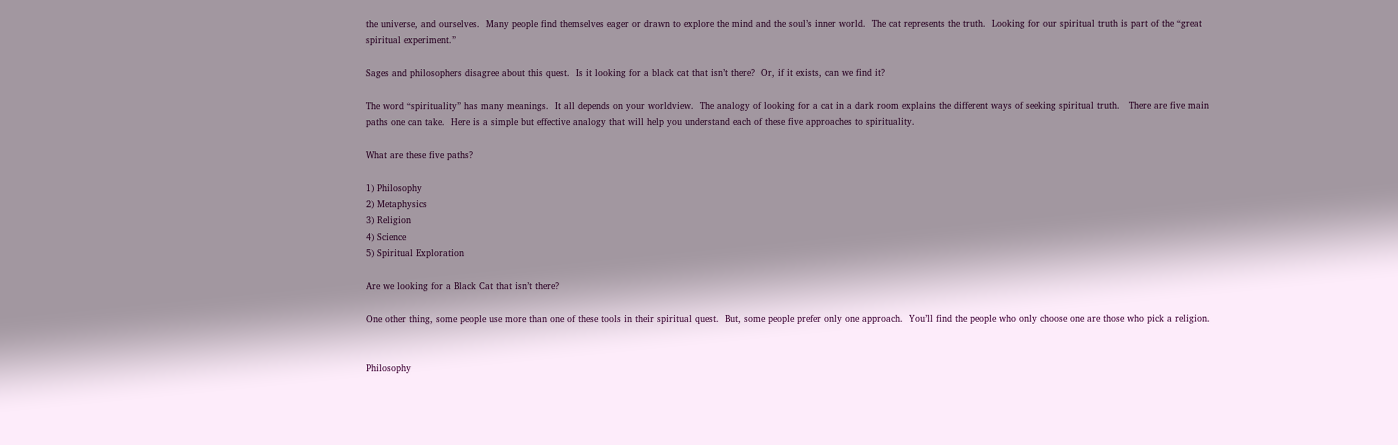the universe, and ourselves.  Many people find themselves eager or drawn to explore the mind and the soul’s inner world.  The cat represents the truth.  Looking for our spiritual truth is part of the “great spiritual experiment.”

Sages and philosophers disagree about this quest.  Is it looking for a black cat that isn’t there?  Or, if it exists, can we find it?

The word “spirituality” has many meanings.  It all depends on your worldview.  The analogy of looking for a cat in a dark room explains the different ways of seeking spiritual truth.   There are five main paths one can take.  Here is a simple but effective analogy that will help you understand each of these five approaches to spirituality.

What are these five paths?

1) Philosophy
2) Metaphysics
3) Religion
4) Science
5) Spiritual Exploration

Are we looking for a Black Cat that isn’t there?

One other thing, some people use more than one of these tools in their spiritual quest.  But, some people prefer only one approach.  You’ll find the people who only choose one are those who pick a religion.


Philosophy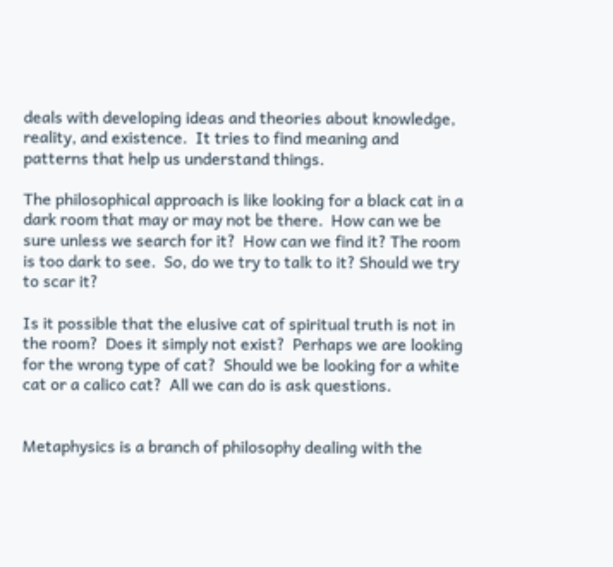deals with developing ideas and theories about knowledge, reality, and existence.  It tries to find meaning and patterns that help us understand things.

The philosophical approach is like looking for a black cat in a dark room that may or may not be there.  How can we be sure unless we search for it?  How can we find it? The room is too dark to see.  So, do we try to talk to it? Should we try to scar it?

Is it possible that the elusive cat of spiritual truth is not in the room?  Does it simply not exist?  Perhaps we are looking for the wrong type of cat?  Should we be looking for a white cat or a calico cat?  All we can do is ask questions.


Metaphysics is a branch of philosophy dealing with the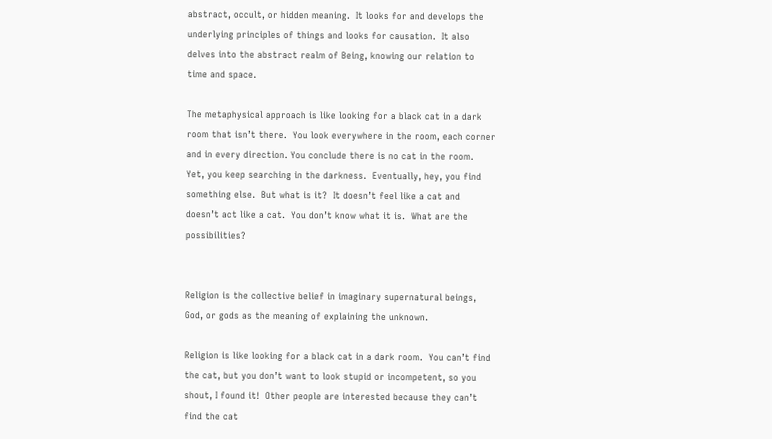abstract, occult, or hidden meaning.  It looks for and develops the underlying principles of things and looks for causation.  It also delves into the abstract realm of Being, knowing our relation to time and space.

The metaphysical approach is like looking for a black cat in a dark room that isn’t there.  You look everywhere in the room, each corner and in every direction. You conclude there is no cat in the room.  Yet, you keep searching in the darkness.  Eventually, hey, you find something else.  But what is it?  It doesn’t feel like a cat and doesn’t act like a cat.  You don’t know what it is.  What are the possibilities?


Religion is the collective belief in imaginary supernatural beings, God, or gods as the meaning of explaining the unknown.

Religion is like looking for a black cat in a dark room.  You can’t find the cat, but you don’t want to look stupid or incompetent, so you shout, I found it!  Other people are interested because they can’t find the cat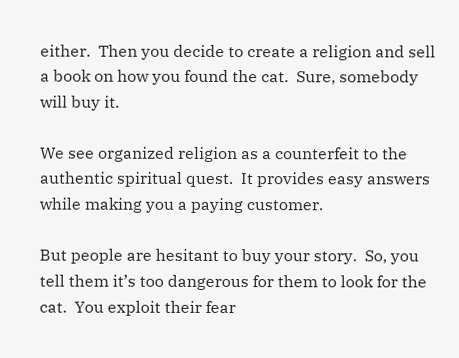either.  Then you decide to create a religion and sell a book on how you found the cat.  Sure, somebody will buy it.

We see organized religion as a counterfeit to the authentic spiritual quest.  It provides easy answers while making you a paying customer.

But people are hesitant to buy your story.  So, you tell them it’s too dangerous for them to look for the cat.  You exploit their fear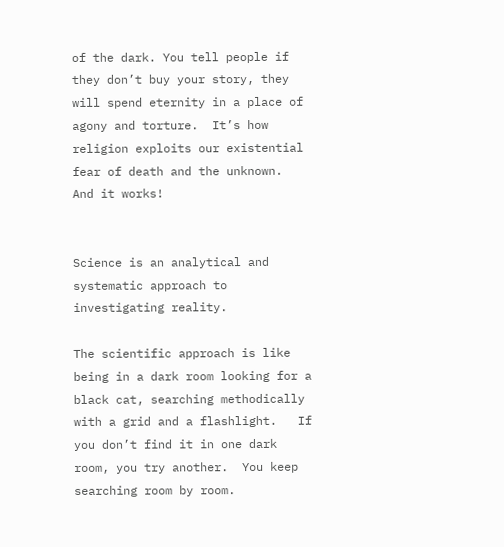of the dark. You tell people if they don’t buy your story, they will spend eternity in a place of agony and torture.  It’s how religion exploits our existential fear of death and the unknown.  And it works!


Science is an analytical and systematic approach to investigating reality.

The scientific approach is like being in a dark room looking for a black cat, searching methodically with a grid and a flashlight.   If you don’t find it in one dark room, you try another.  You keep searching room by room.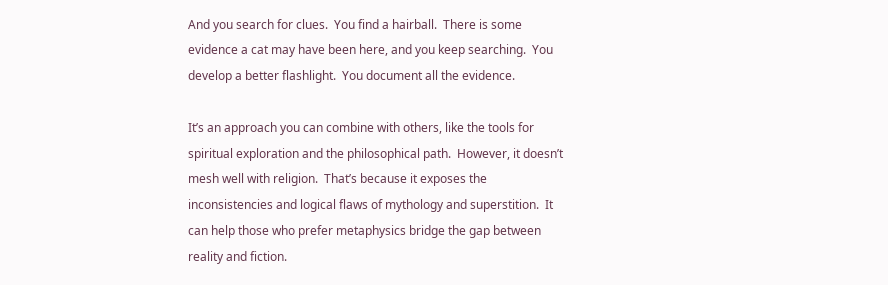And you search for clues.  You find a hairball.  There is some evidence a cat may have been here, and you keep searching.  You develop a better flashlight.  You document all the evidence.

It’s an approach you can combine with others, like the tools for spiritual exploration and the philosophical path.  However, it doesn’t mesh well with religion.  That’s because it exposes the inconsistencies and logical flaws of mythology and superstition.  It can help those who prefer metaphysics bridge the gap between reality and fiction.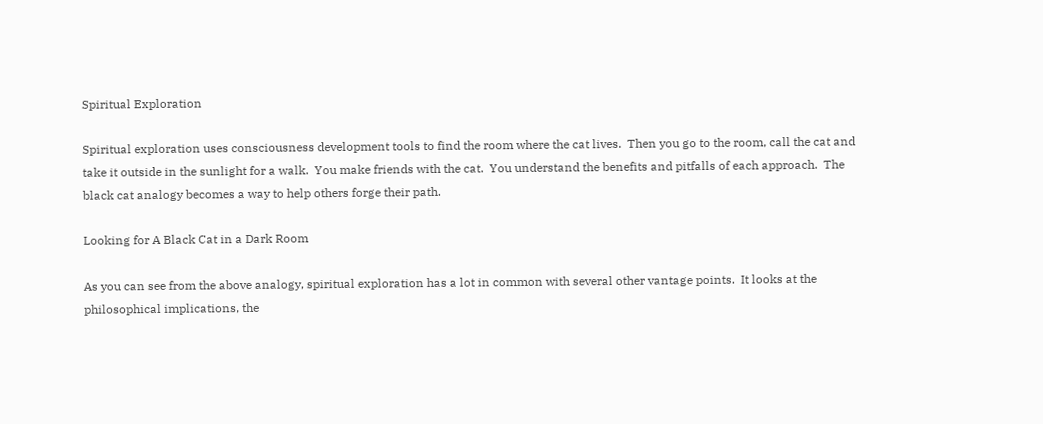Spiritual Exploration

Spiritual exploration uses consciousness development tools to find the room where the cat lives.  Then you go to the room, call the cat and take it outside in the sunlight for a walk.  You make friends with the cat.  You understand the benefits and pitfalls of each approach.  The black cat analogy becomes a way to help others forge their path.

Looking for A Black Cat in a Dark Room

As you can see from the above analogy, spiritual exploration has a lot in common with several other vantage points.  It looks at the philosophical implications, the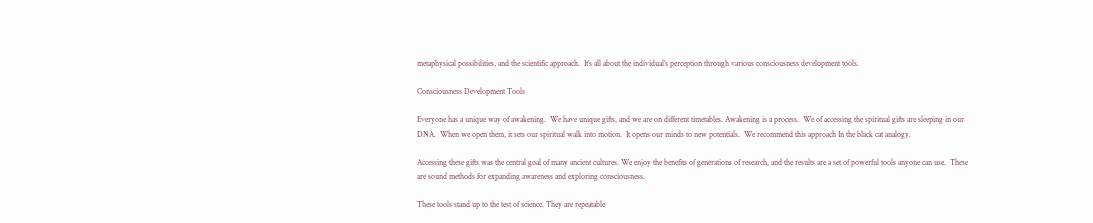metaphysical possibilities, and the scientific approach.  It’s all about the individual’s perception through various consciousness development tools.

Consciousness Development Tools

Everyone has a unique way of awakening.  We have unique gifts, and we are on different timetables. Awakening is a process.  We of accessing the spiritual gifts are sleeping in our DNA.  When we open them, it sets our spiritual walk into motion.  It opens our minds to new potentials.  We recommend this approach In the black cat analogy.

Accessing these gifts was the central goal of many ancient cultures. We enjoy the benefits of generations of research, and the results are a set of powerful tools anyone can use.  These are sound methods for expanding awareness and exploring consciousness.

These tools stand up to the test of science. They are repeatable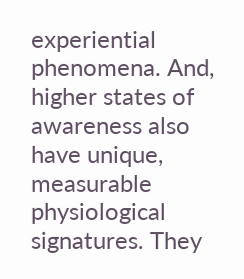experiential phenomena. And, higher states of awareness also have unique, measurable physiological signatures. They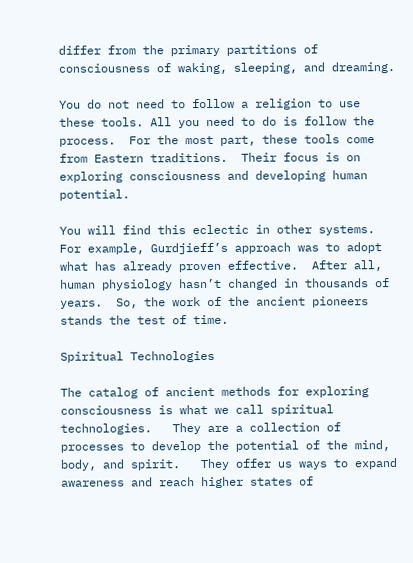differ from the primary partitions of consciousness of waking, sleeping, and dreaming.

You do not need to follow a religion to use these tools. All you need to do is follow the process.  For the most part, these tools come from Eastern traditions.  Their focus is on exploring consciousness and developing human potential.

You will find this eclectic in other systems.  For example, Gurdjieff’s approach was to adopt what has already proven effective.  After all, human physiology hasn’t changed in thousands of years.  So, the work of the ancient pioneers stands the test of time.

Spiritual Technologies

The catalog of ancient methods for exploring consciousness is what we call spiritual technologies.   They are a collection of processes to develop the potential of the mind, body, and spirit.   They offer us ways to expand awareness and reach higher states of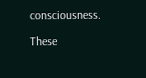consciousness.

These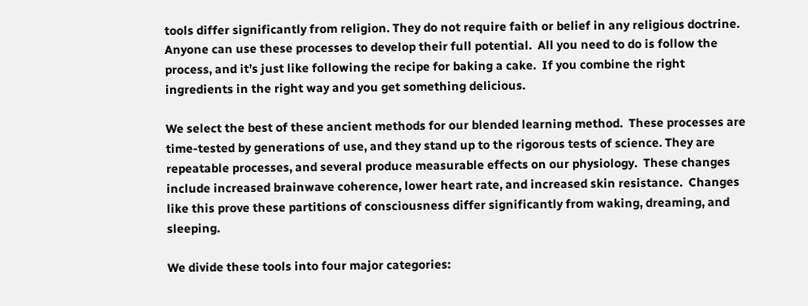tools differ significantly from religion. They do not require faith or belief in any religious doctrine.  Anyone can use these processes to develop their full potential.  All you need to do is follow the process, and it’s just like following the recipe for baking a cake.  If you combine the right ingredients in the right way and you get something delicious.

We select the best of these ancient methods for our blended learning method.  These processes are time-tested by generations of use, and they stand up to the rigorous tests of science. They are repeatable processes, and several produce measurable effects on our physiology.  These changes include increased brainwave coherence, lower heart rate, and increased skin resistance.  Changes like this prove these partitions of consciousness differ significantly from waking, dreaming, and sleeping.

We divide these tools into four major categories: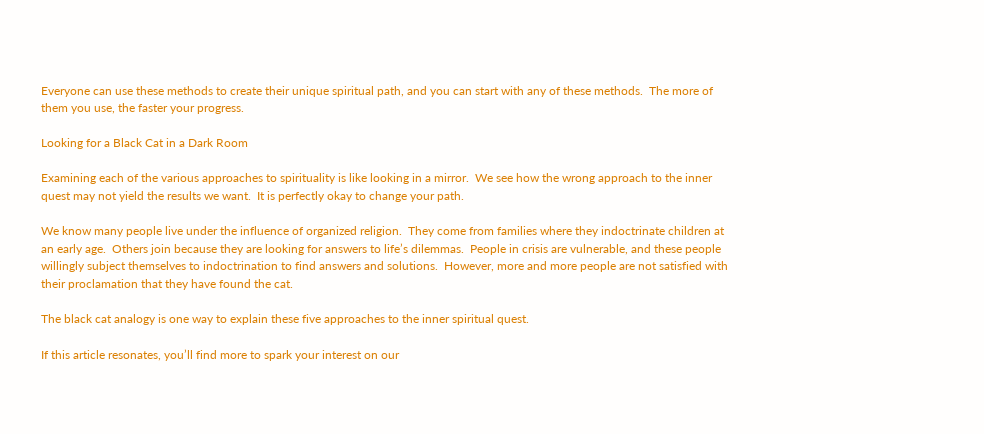Everyone can use these methods to create their unique spiritual path, and you can start with any of these methods.  The more of them you use, the faster your progress.

Looking for a Black Cat in a Dark Room

Examining each of the various approaches to spirituality is like looking in a mirror.  We see how the wrong approach to the inner quest may not yield the results we want.  It is perfectly okay to change your path.

We know many people live under the influence of organized religion.  They come from families where they indoctrinate children at an early age.  Others join because they are looking for answers to life’s dilemmas.  People in crisis are vulnerable, and these people willingly subject themselves to indoctrination to find answers and solutions.  However, more and more people are not satisfied with their proclamation that they have found the cat.

The black cat analogy is one way to explain these five approaches to the inner spiritual quest.

If this article resonates, you’ll find more to spark your interest on our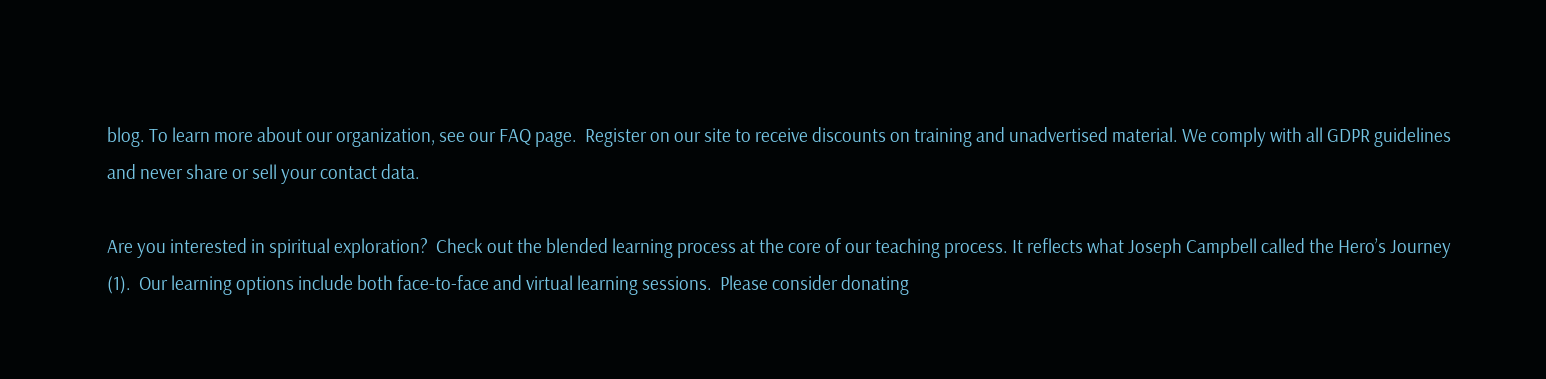blog. To learn more about our organization, see our FAQ page.  Register on our site to receive discounts on training and unadvertised material. We comply with all GDPR guidelines and never share or sell your contact data.

Are you interested in spiritual exploration?  Check out the blended learning process at the core of our teaching process. It reflects what Joseph Campbell called the Hero’s Journey (1).  Our learning options include both face-to-face and virtual learning sessions.  Please consider donating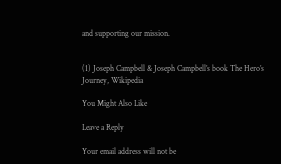and supporting our mission.


(1) Joseph Campbell & Joseph Campbell’s book The Hero’s Journey, Wikipedia

You Might Also Like

Leave a Reply

Your email address will not be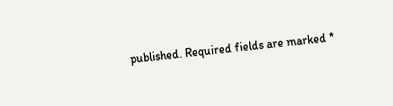published. Required fields are marked *